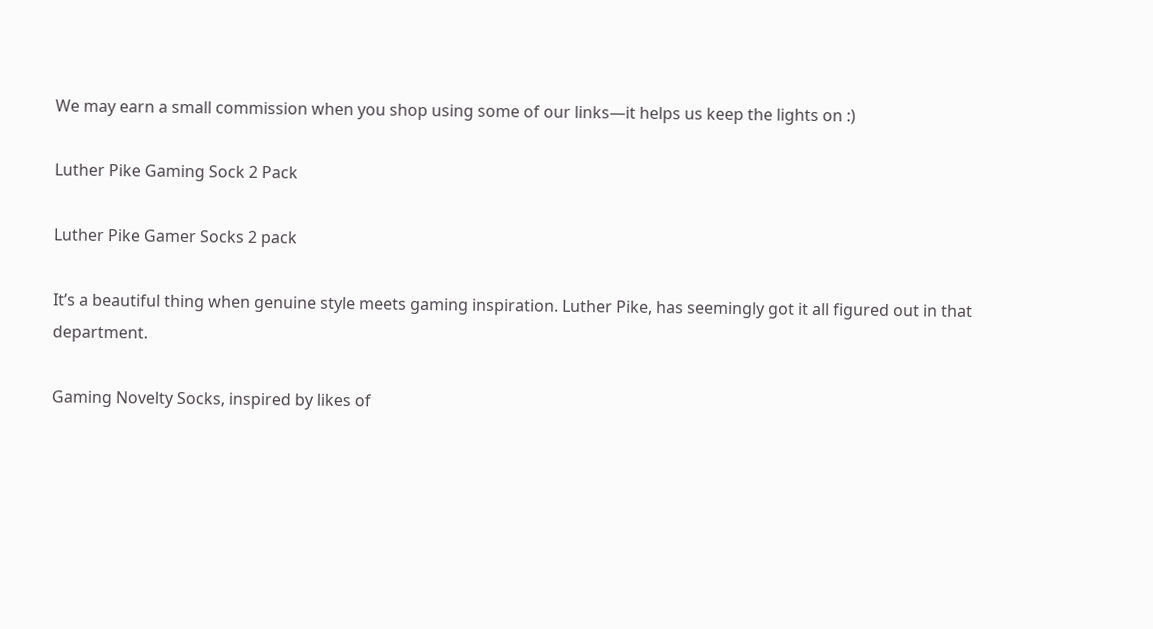We may earn a small commission when you shop using some of our links—it helps us keep the lights on :)

Luther Pike Gaming Sock 2 Pack

Luther Pike Gamer Socks 2 pack

It’s a beautiful thing when genuine style meets gaming inspiration. Luther Pike, has seemingly got it all figured out in that department.

Gaming Novelty Socks, inspired by likes of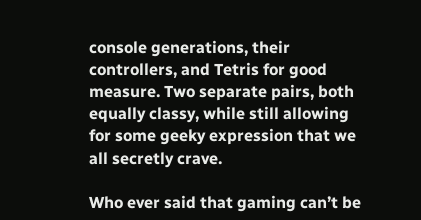console generations, their controllers, and Tetris for good measure. Two separate pairs, both equally classy, while still allowing for some geeky expression that we all secretly crave.

Who ever said that gaming can’t be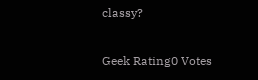classy?

Geek Rating0 Votes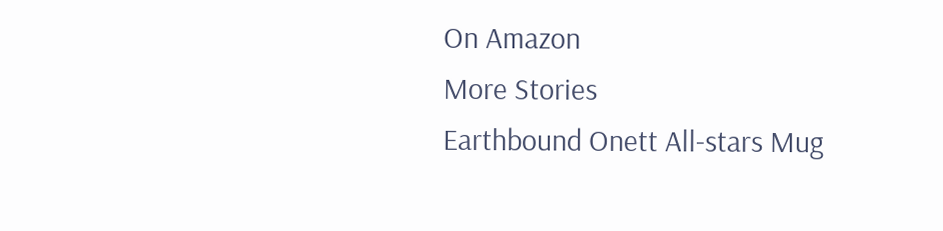On Amazon
More Stories
Earthbound Onett All-stars Mug